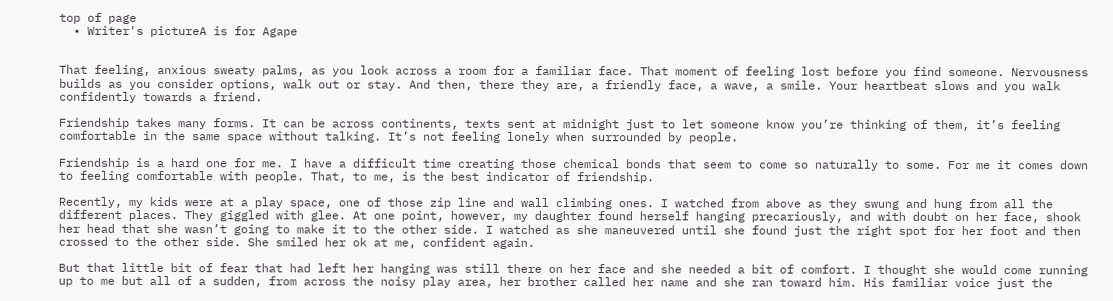top of page
  • Writer's pictureA is for Agape


That feeling, anxious sweaty palms, as you look across a room for a familiar face. That moment of feeling lost before you find someone. Nervousness builds as you consider options, walk out or stay. And then, there they are, a friendly face, a wave, a smile. Your heartbeat slows and you walk confidently towards a friend.

Friendship takes many forms. It can be across continents, texts sent at midnight just to let someone know you’re thinking of them, it’s feeling comfortable in the same space without talking. It’s not feeling lonely when surrounded by people.

Friendship is a hard one for me. I have a difficult time creating those chemical bonds that seem to come so naturally to some. For me it comes down to feeling comfortable with people. That, to me, is the best indicator of friendship.

Recently, my kids were at a play space, one of those zip line and wall climbing ones. I watched from above as they swung and hung from all the different places. They giggled with glee. At one point, however, my daughter found herself hanging precariously, and with doubt on her face, shook her head that she wasn’t going to make it to the other side. I watched as she maneuvered until she found just the right spot for her foot and then crossed to the other side. She smiled her ok at me, confident again.

But that little bit of fear that had left her hanging was still there on her face and she needed a bit of comfort. I thought she would come running up to me but all of a sudden, from across the noisy play area, her brother called her name and she ran toward him. His familiar voice just the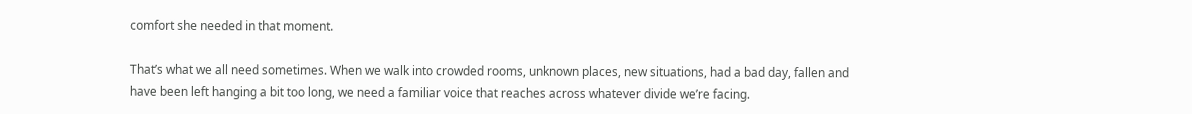comfort she needed in that moment.

That’s what we all need sometimes. When we walk into crowded rooms, unknown places, new situations, had a bad day, fallen and have been left hanging a bit too long, we need a familiar voice that reaches across whatever divide we’re facing.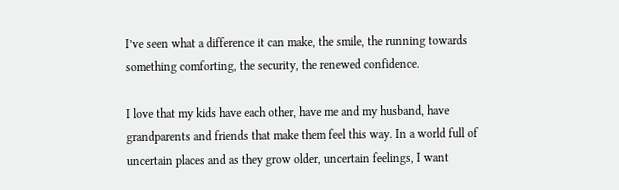I’ve seen what a difference it can make, the smile, the running towards something comforting, the security, the renewed confidence.

I love that my kids have each other, have me and my husband, have grandparents and friends that make them feel this way. In a world full of uncertain places and as they grow older, uncertain feelings, I want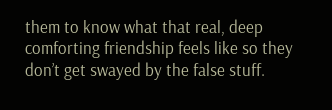them to know what that real, deep comforting friendship feels like so they don’t get swayed by the false stuff.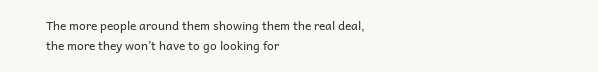The more people around them showing them the real deal, the more they won’t have to go looking for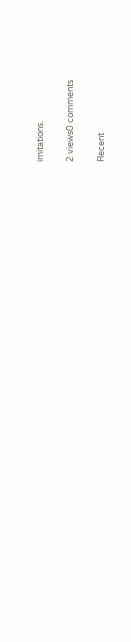imitations.

2 views0 comments

Recent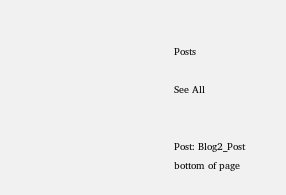Posts

See All


Post: Blog2_Post
bottom of page